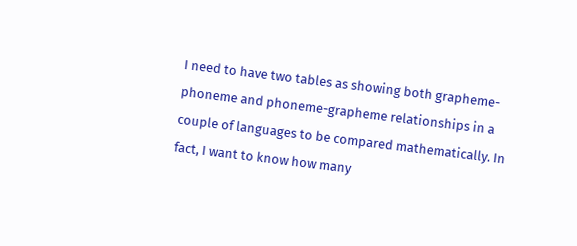I need to have two tables as showing both grapheme-phoneme and phoneme-grapheme relationships in a couple of languages to be compared mathematically. In fact, I want to know how many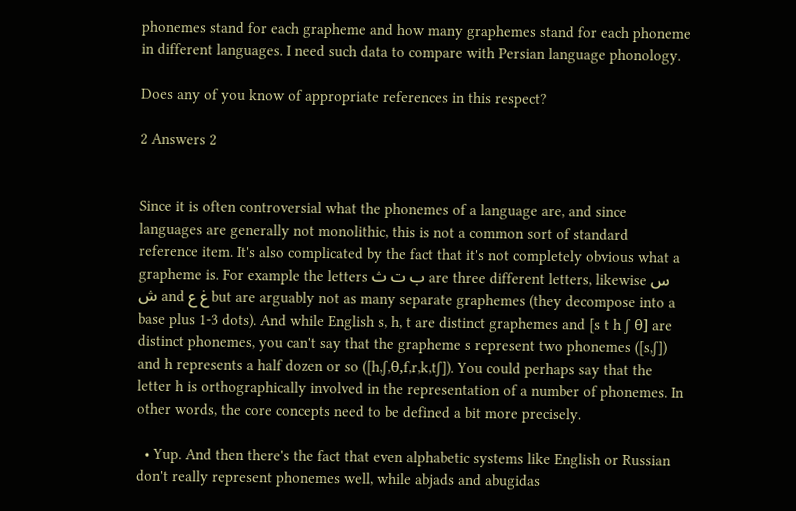phonemes stand for each grapheme and how many graphemes stand for each phoneme in different languages. I need such data to compare with Persian language phonology.

Does any of you know of appropriate references in this respect?

2 Answers 2


Since it is often controversial what the phonemes of a language are, and since languages are generally not monolithic, this is not a common sort of standard reference item. It's also complicated by the fact that it's not completely obvious what a grapheme is. For example the letters ب ت ث are three different letters, likewise س ش and غ ع but are arguably not as many separate graphemes (they decompose into a base plus 1-3 dots). And while English s, h, t are distinct graphemes and [s t h ʃ θ] are distinct phonemes, you can't say that the grapheme s represent two phonemes ([s,ʃ]) and h represents a half dozen or so ([h,ʃ,θ,f,r,k,tʃ]). You could perhaps say that the letter h is orthographically involved in the representation of a number of phonemes. In other words, the core concepts need to be defined a bit more precisely.

  • Yup. And then there's the fact that even alphabetic systems like English or Russian don't really represent phonemes well, while abjads and abugidas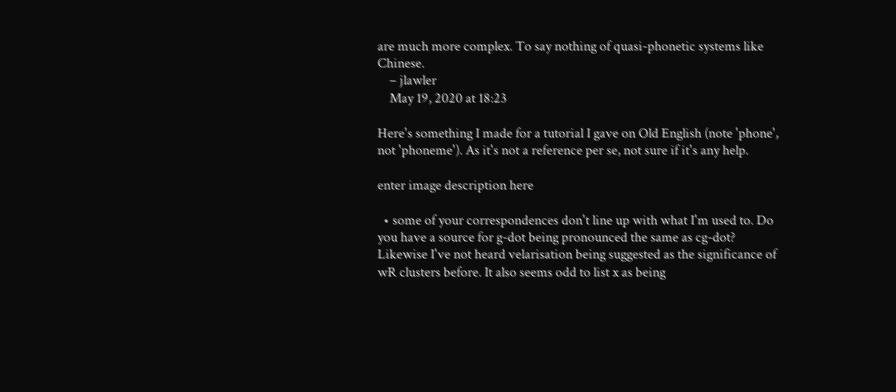are much more complex. To say nothing of quasi-phonetic systems like Chinese.
    – jlawler
    May 19, 2020 at 18:23

Here's something I made for a tutorial I gave on Old English (note 'phone', not 'phoneme'). As it's not a reference per se, not sure if it's any help.

enter image description here

  • some of your correspondences don't line up with what I'm used to. Do you have a source for g-dot being pronounced the same as cg-dot? Likewise I've not heard velarisation being suggested as the significance of wR clusters before. It also seems odd to list x as being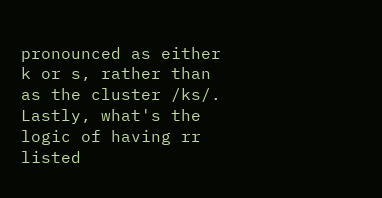pronounced as either k or s, rather than as the cluster /ks/. Lastly, what's the logic of having rr listed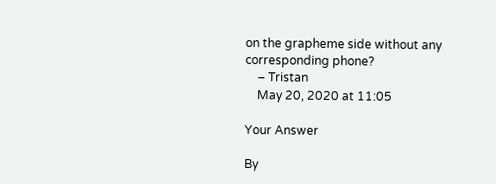on the grapheme side without any corresponding phone?
    – Tristan
    May 20, 2020 at 11:05

Your Answer

By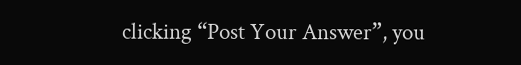clicking “Post Your Answer”, you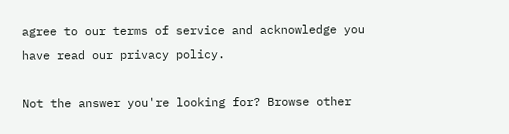agree to our terms of service and acknowledge you have read our privacy policy.

Not the answer you're looking for? Browse other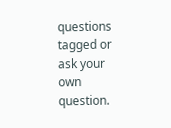questions tagged or ask your own question.